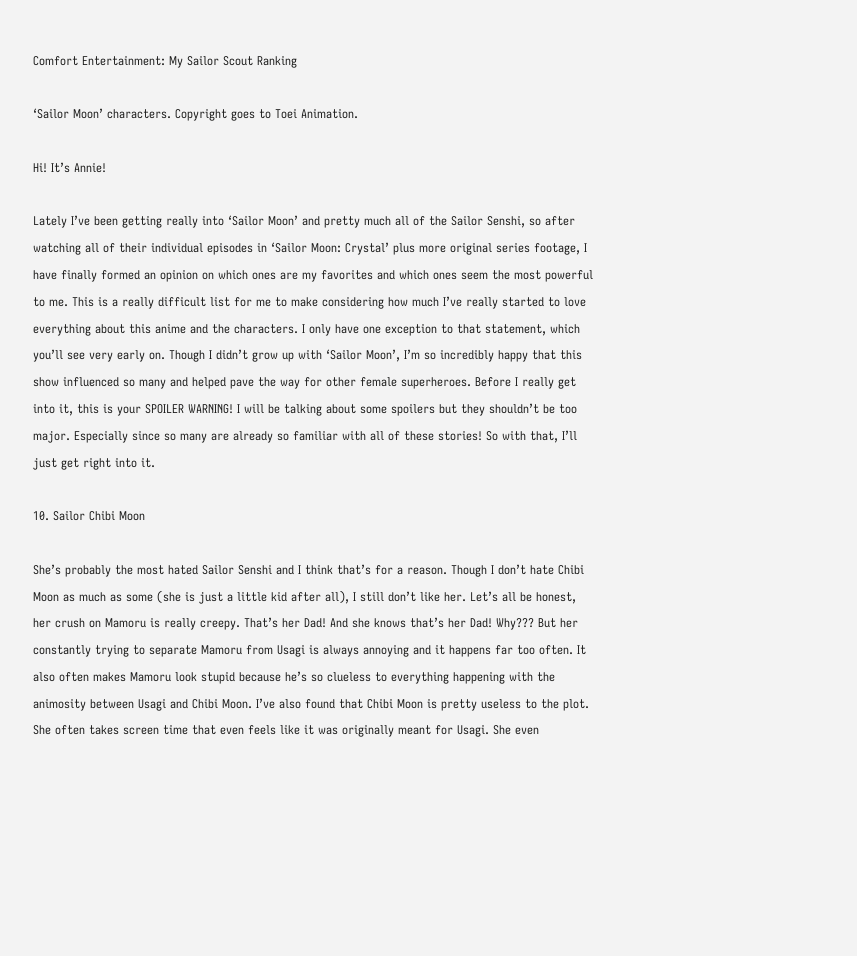Comfort Entertainment: My Sailor Scout Ranking

‘Sailor Moon’ characters. Copyright goes to Toei Animation.

Hi! It’s Annie!

Lately I’ve been getting really into ‘Sailor Moon’ and pretty much all of the Sailor Senshi, so after watching all of their individual episodes in ‘Sailor Moon: Crystal’ plus more original series footage, I have finally formed an opinion on which ones are my favorites and which ones seem the most powerful to me. This is a really difficult list for me to make considering how much I’ve really started to love everything about this anime and the characters. I only have one exception to that statement, which you’ll see very early on. Though I didn’t grow up with ‘Sailor Moon’, I’m so incredibly happy that this show influenced so many and helped pave the way for other female superheroes. Before I really get into it, this is your SPOILER WARNING! I will be talking about some spoilers but they shouldn’t be too major. Especially since so many are already so familiar with all of these stories! So with that, I’ll just get right into it.

10. Sailor Chibi Moon

She’s probably the most hated Sailor Senshi and I think that’s for a reason. Though I don’t hate Chibi Moon as much as some (she is just a little kid after all), I still don’t like her. Let’s all be honest, her crush on Mamoru is really creepy. That’s her Dad! And she knows that’s her Dad! Why??? But her constantly trying to separate Mamoru from Usagi is always annoying and it happens far too often. It also often makes Mamoru look stupid because he’s so clueless to everything happening with the animosity between Usagi and Chibi Moon. I’ve also found that Chibi Moon is pretty useless to the plot. She often takes screen time that even feels like it was originally meant for Usagi. She even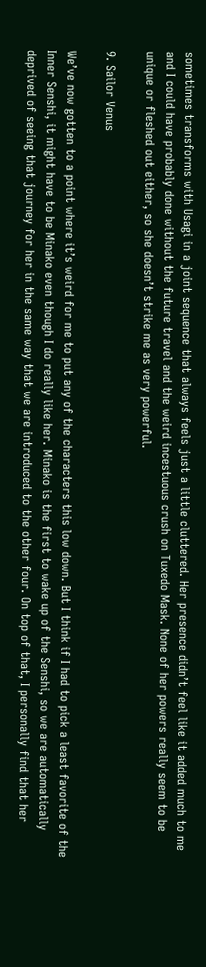sometimes transforms with Usagi in a joint sequence that always feels just a little cluttered. Her presence didn’t feel like it added much to me and I could have probably done without the future travel and the weird incestuous crush on Tuxedo Mask. None of her powers really seem to be unique or fleshed out either, so she doesn’t strike me as very powerful.

9. Sailor Venus

We’ve now gotten to a point where it’s weird for me to put any of the characters this low down. But I think if I had to pick a least favorite of the Inner Senshi, it might have to be Minako even though I do really like her. Minako is the first to wake up of the Senshi, so we are automatically deprived of seeing that journey for her in the same way that we are introduced to the other four. On top of that, I personally find that her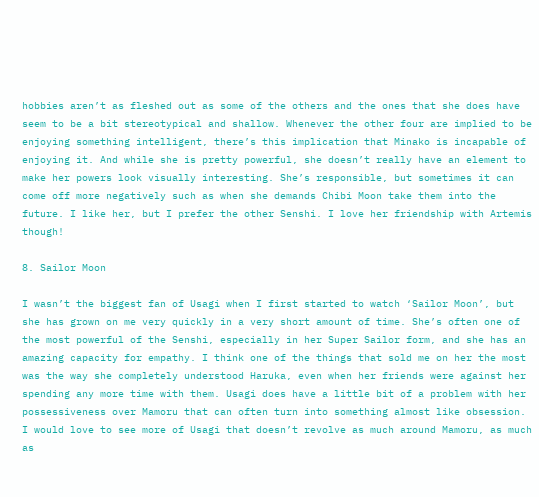hobbies aren’t as fleshed out as some of the others and the ones that she does have seem to be a bit stereotypical and shallow. Whenever the other four are implied to be enjoying something intelligent, there’s this implication that Minako is incapable of enjoying it. And while she is pretty powerful, she doesn’t really have an element to make her powers look visually interesting. She’s responsible, but sometimes it can come off more negatively such as when she demands Chibi Moon take them into the future. I like her, but I prefer the other Senshi. I love her friendship with Artemis though!

8. Sailor Moon

I wasn’t the biggest fan of Usagi when I first started to watch ‘Sailor Moon’, but she has grown on me very quickly in a very short amount of time. She’s often one of the most powerful of the Senshi, especially in her Super Sailor form, and she has an amazing capacity for empathy. I think one of the things that sold me on her the most was the way she completely understood Haruka, even when her friends were against her spending any more time with them. Usagi does have a little bit of a problem with her possessiveness over Mamoru that can often turn into something almost like obsession. I would love to see more of Usagi that doesn’t revolve as much around Mamoru, as much as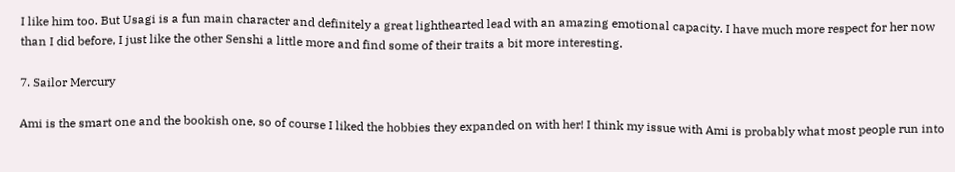I like him too. But Usagi is a fun main character and definitely a great lighthearted lead with an amazing emotional capacity. I have much more respect for her now than I did before, I just like the other Senshi a little more and find some of their traits a bit more interesting.

7. Sailor Mercury

Ami is the smart one and the bookish one, so of course I liked the hobbies they expanded on with her! I think my issue with Ami is probably what most people run into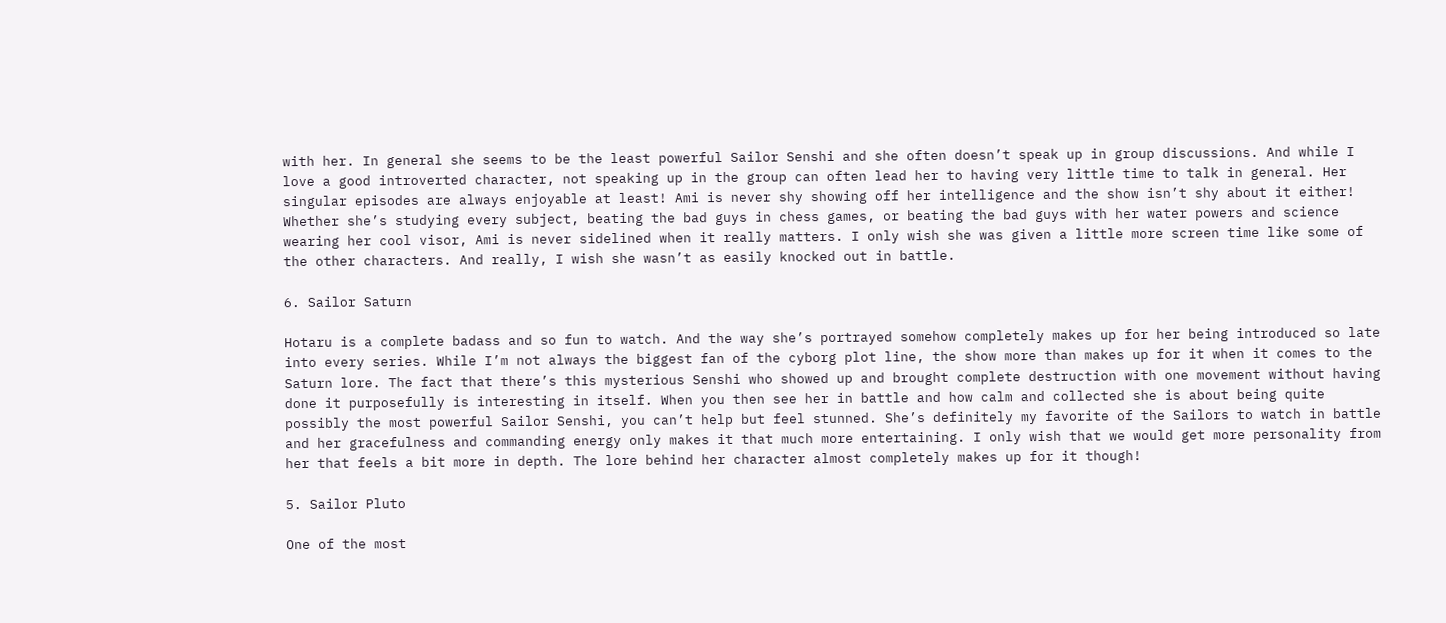with her. In general she seems to be the least powerful Sailor Senshi and she often doesn’t speak up in group discussions. And while I love a good introverted character, not speaking up in the group can often lead her to having very little time to talk in general. Her singular episodes are always enjoyable at least! Ami is never shy showing off her intelligence and the show isn’t shy about it either! Whether she’s studying every subject, beating the bad guys in chess games, or beating the bad guys with her water powers and science wearing her cool visor, Ami is never sidelined when it really matters. I only wish she was given a little more screen time like some of the other characters. And really, I wish she wasn’t as easily knocked out in battle.

6. Sailor Saturn

Hotaru is a complete badass and so fun to watch. And the way she’s portrayed somehow completely makes up for her being introduced so late into every series. While I’m not always the biggest fan of the cyborg plot line, the show more than makes up for it when it comes to the Saturn lore. The fact that there’s this mysterious Senshi who showed up and brought complete destruction with one movement without having done it purposefully is interesting in itself. When you then see her in battle and how calm and collected she is about being quite possibly the most powerful Sailor Senshi, you can’t help but feel stunned. She’s definitely my favorite of the Sailors to watch in battle and her gracefulness and commanding energy only makes it that much more entertaining. I only wish that we would get more personality from her that feels a bit more in depth. The lore behind her character almost completely makes up for it though!

5. Sailor Pluto

One of the most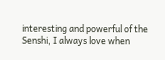interesting and powerful of the Senshi, I always love when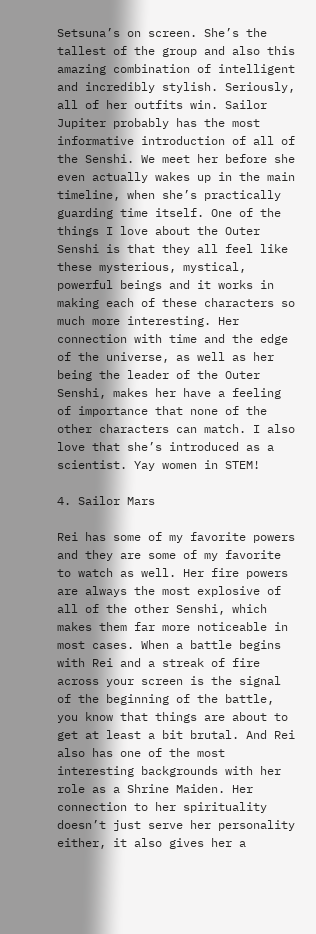Setsuna’s on screen. She’s the tallest of the group and also this amazing combination of intelligent and incredibly stylish. Seriously, all of her outfits win. Sailor Jupiter probably has the most informative introduction of all of the Senshi. We meet her before she even actually wakes up in the main timeline, when she’s practically guarding time itself. One of the things I love about the Outer Senshi is that they all feel like these mysterious, mystical, powerful beings and it works in making each of these characters so much more interesting. Her connection with time and the edge of the universe, as well as her being the leader of the Outer Senshi, makes her have a feeling of importance that none of the other characters can match. I also love that she’s introduced as a scientist. Yay women in STEM!

4. Sailor Mars

Rei has some of my favorite powers and they are some of my favorite to watch as well. Her fire powers are always the most explosive of all of the other Senshi, which makes them far more noticeable in most cases. When a battle begins with Rei and a streak of fire across your screen is the signal of the beginning of the battle, you know that things are about to get at least a bit brutal. And Rei also has one of the most interesting backgrounds with her role as a Shrine Maiden. Her connection to her spirituality doesn’t just serve her personality either, it also gives her a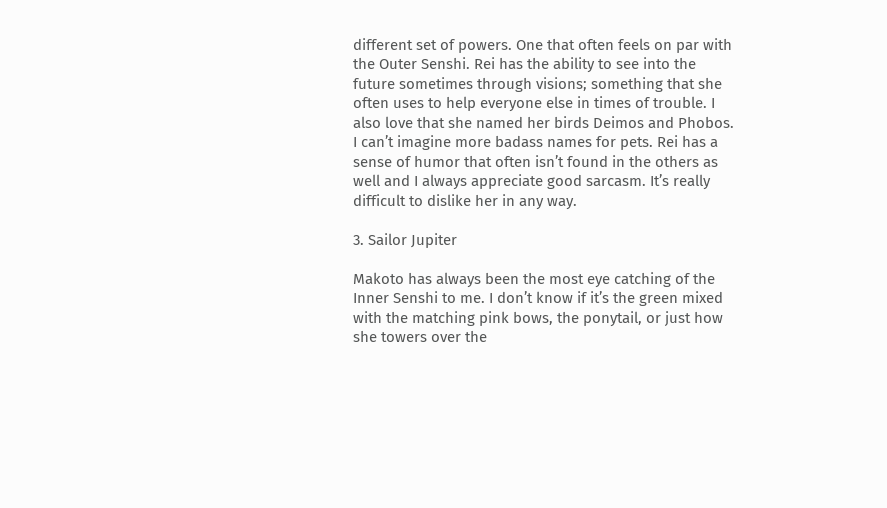different set of powers. One that often feels on par with the Outer Senshi. Rei has the ability to see into the future sometimes through visions; something that she often uses to help everyone else in times of trouble. I also love that she named her birds Deimos and Phobos. I can’t imagine more badass names for pets. Rei has a sense of humor that often isn’t found in the others as well and I always appreciate good sarcasm. It’s really difficult to dislike her in any way.

3. Sailor Jupiter

Makoto has always been the most eye catching of the Inner Senshi to me. I don’t know if it’s the green mixed with the matching pink bows, the ponytail, or just how she towers over the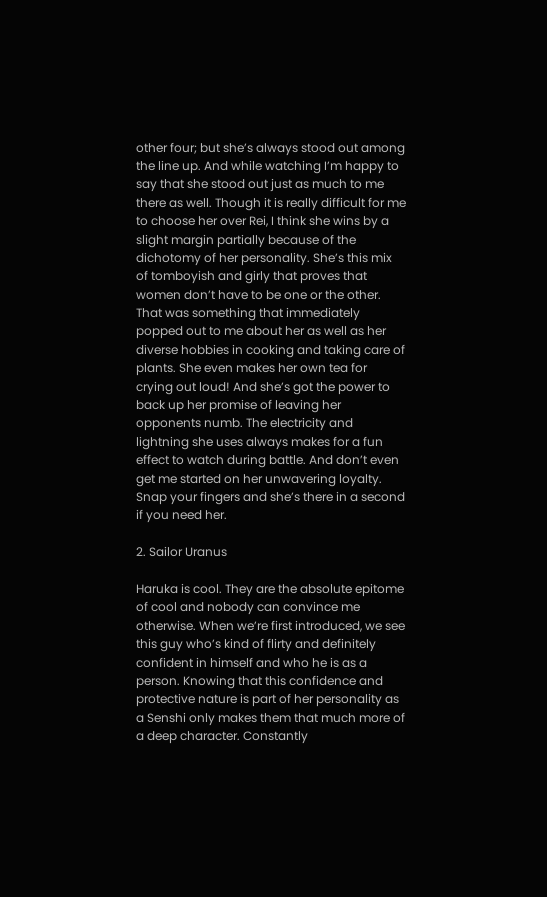other four; but she’s always stood out among the line up. And while watching I’m happy to say that she stood out just as much to me there as well. Though it is really difficult for me to choose her over Rei, I think she wins by a slight margin partially because of the dichotomy of her personality. She’s this mix of tomboyish and girly that proves that women don’t have to be one or the other. That was something that immediately popped out to me about her as well as her diverse hobbies in cooking and taking care of plants. She even makes her own tea for crying out loud! And she’s got the power to back up her promise of leaving her opponents numb. The electricity and lightning she uses always makes for a fun effect to watch during battle. And don’t even get me started on her unwavering loyalty. Snap your fingers and she’s there in a second if you need her.

2. Sailor Uranus

Haruka is cool. They are the absolute epitome of cool and nobody can convince me otherwise. When we’re first introduced, we see this guy who’s kind of flirty and definitely confident in himself and who he is as a person. Knowing that this confidence and protective nature is part of her personality as a Senshi only makes them that much more of a deep character. Constantly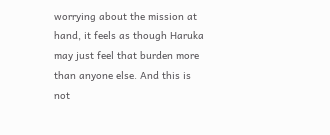worrying about the mission at hand, it feels as though Haruka may just feel that burden more than anyone else. And this is not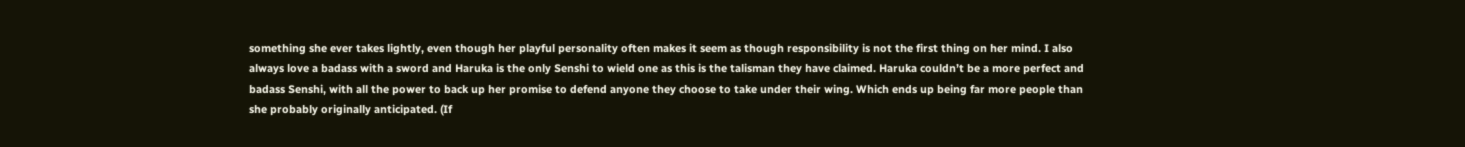something she ever takes lightly, even though her playful personality often makes it seem as though responsibility is not the first thing on her mind. I also always love a badass with a sword and Haruka is the only Senshi to wield one as this is the talisman they have claimed. Haruka couldn’t be a more perfect and badass Senshi, with all the power to back up her promise to defend anyone they choose to take under their wing. Which ends up being far more people than she probably originally anticipated. (If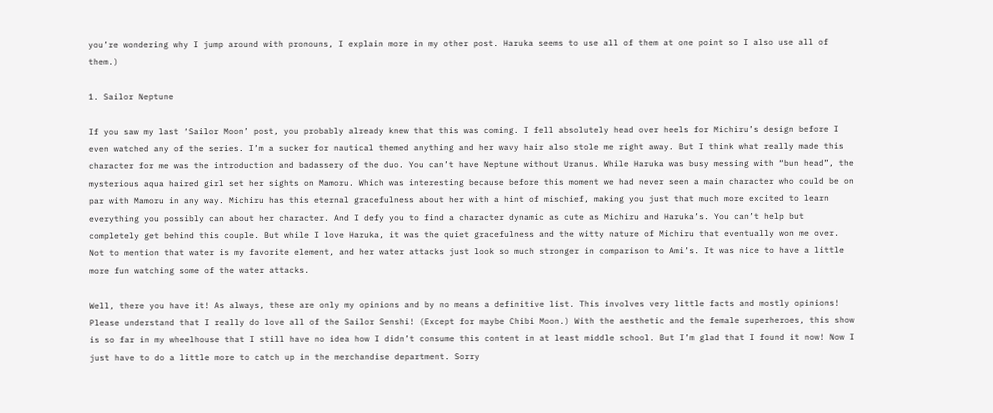you’re wondering why I jump around with pronouns, I explain more in my other post. Haruka seems to use all of them at one point so I also use all of them.)

1. Sailor Neptune

If you saw my last ‘Sailor Moon’ post, you probably already knew that this was coming. I fell absolutely head over heels for Michiru’s design before I even watched any of the series. I’m a sucker for nautical themed anything and her wavy hair also stole me right away. But I think what really made this character for me was the introduction and badassery of the duo. You can’t have Neptune without Uranus. While Haruka was busy messing with “bun head”, the mysterious aqua haired girl set her sights on Mamoru. Which was interesting because before this moment we had never seen a main character who could be on par with Mamoru in any way. Michiru has this eternal gracefulness about her with a hint of mischief, making you just that much more excited to learn everything you possibly can about her character. And I defy you to find a character dynamic as cute as Michiru and Haruka’s. You can’t help but completely get behind this couple. But while I love Haruka, it was the quiet gracefulness and the witty nature of Michiru that eventually won me over. Not to mention that water is my favorite element, and her water attacks just look so much stronger in comparison to Ami’s. It was nice to have a little more fun watching some of the water attacks.

Well, there you have it! As always, these are only my opinions and by no means a definitive list. This involves very little facts and mostly opinions! Please understand that I really do love all of the Sailor Senshi! (Except for maybe Chibi Moon.) With the aesthetic and the female superheroes, this show is so far in my wheelhouse that I still have no idea how I didn’t consume this content in at least middle school. But I’m glad that I found it now! Now I just have to do a little more to catch up in the merchandise department. Sorry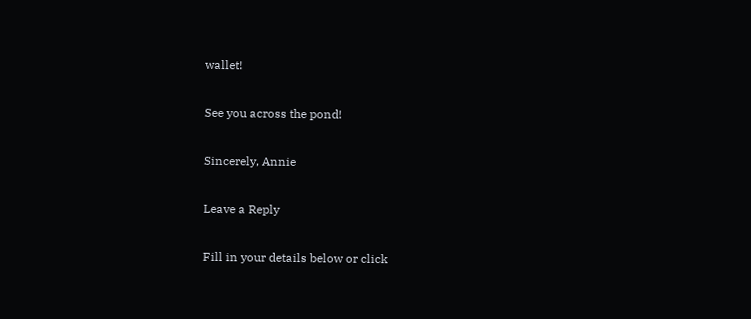wallet!

See you across the pond!

Sincerely, Annie

Leave a Reply

Fill in your details below or click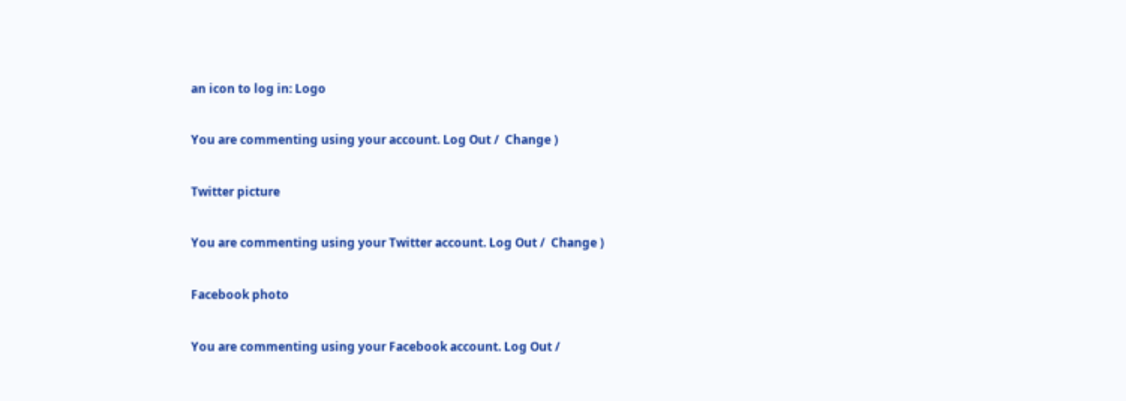an icon to log in: Logo

You are commenting using your account. Log Out /  Change )

Twitter picture

You are commenting using your Twitter account. Log Out /  Change )

Facebook photo

You are commenting using your Facebook account. Log Out /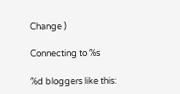Change )

Connecting to %s

%d bloggers like this: